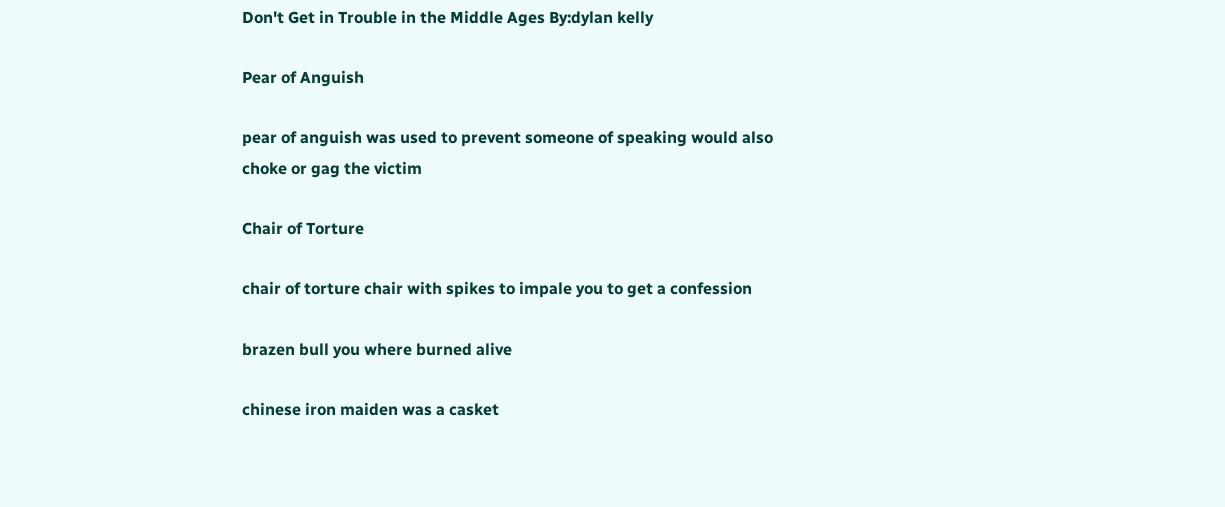Don't Get in Trouble in the Middle Ages By:dylan kelly

Pear of Anguish

pear of anguish was used to prevent someone of speaking would also choke or gag the victim

Chair of Torture

chair of torture chair with spikes to impale you to get a confession

brazen bull you where burned alive

chinese iron maiden was a casket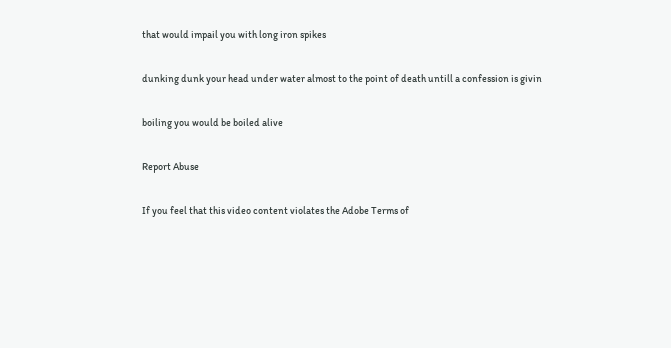that would impail you with long iron spikes

dunking dunk your head under water almost to the point of death untill a confession is givin

boiling you would be boiled alive

Report Abuse

If you feel that this video content violates the Adobe Terms of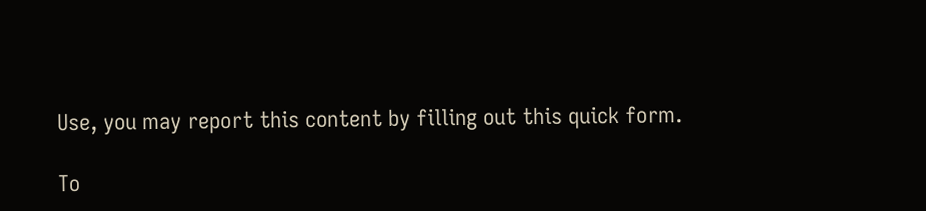Use, you may report this content by filling out this quick form.

To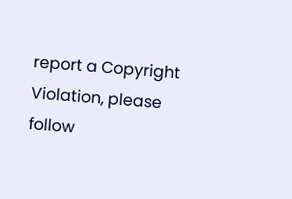report a Copyright Violation, please follow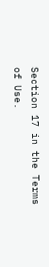Section 17 in the Terms of Use.